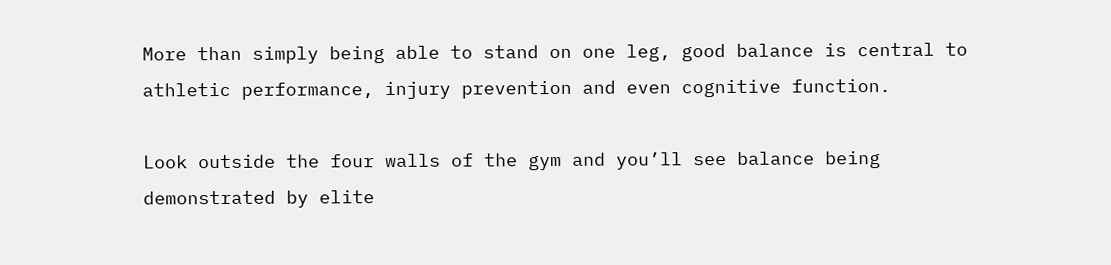More than simply being able to stand on one leg, good balance is central to athletic performance, injury prevention and even cognitive function.

Look outside the four walls of the gym and you’ll see balance being demonstrated by elite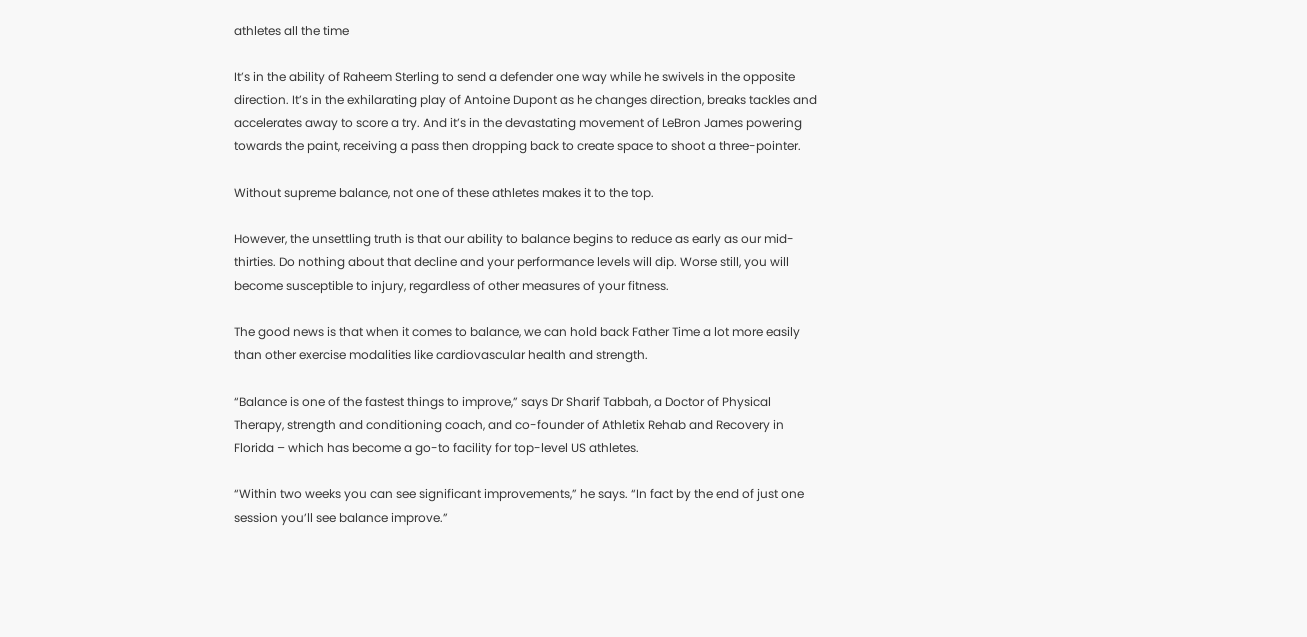athletes all the time

It’s in the ability of Raheem Sterling to send a defender one way while he swivels in the opposite direction. It’s in the exhilarating play of Antoine Dupont as he changes direction, breaks tackles and accelerates away to score a try. And it’s in the devastating movement of LeBron James powering towards the paint, receiving a pass then dropping back to create space to shoot a three-pointer.

Without supreme balance, not one of these athletes makes it to the top.

However, the unsettling truth is that our ability to balance begins to reduce as early as our mid-thirties. Do nothing about that decline and your performance levels will dip. Worse still, you will become susceptible to injury, regardless of other measures of your fitness.

The good news is that when it comes to balance, we can hold back Father Time a lot more easily than other exercise modalities like cardiovascular health and strength.

“Balance is one of the fastest things to improve,” says Dr Sharif Tabbah, a Doctor of Physical Therapy, strength and conditioning coach, and co-founder of Athletix Rehab and Recovery in Florida – which has become a go-to facility for top-level US athletes.

“Within two weeks you can see significant improvements,” he says. “In fact by the end of just one session you’ll see balance improve.”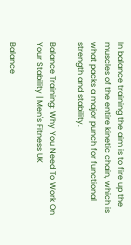In balance training the aim is to fire up the muscles of the entire kinetic chain, which is what packs a major punch for functional strength and stability.

Balance Training: Why You Need To Work On Your Stability | Men's Fitness UK

Balance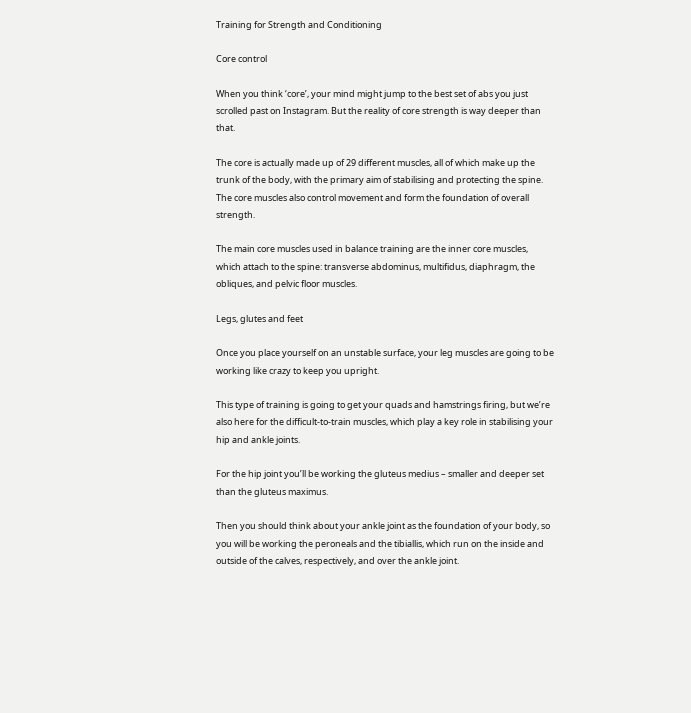Training for Strength and Conditioning

Core control

When you think ‘core’, your mind might jump to the best set of abs you just scrolled past on Instagram. But the reality of core strength is way deeper than that.

The core is actually made up of 29 different muscles, all of which make up the trunk of the body, with the primary aim of stabilising and protecting the spine. The core muscles also control movement and form the foundation of overall strength.

The main core muscles used in balance training are the inner core muscles, which attach to the spine: transverse abdominus, multifidus, diaphragm, the obliques, and pelvic floor muscles.

Legs, glutes and feet

Once you place yourself on an unstable surface, your leg muscles are going to be working like crazy to keep you upright.

This type of training is going to get your quads and hamstrings firing, but we’re also here for the difficult-to-train muscles, which play a key role in stabilising your hip and ankle joints.

For the hip joint you’ll be working the gluteus medius – smaller and deeper set than the gluteus maximus.

Then you should think about your ankle joint as the foundation of your body, so you will be working the peroneals and the tibiallis, which run on the inside and outside of the calves, respectively, and over the ankle joint.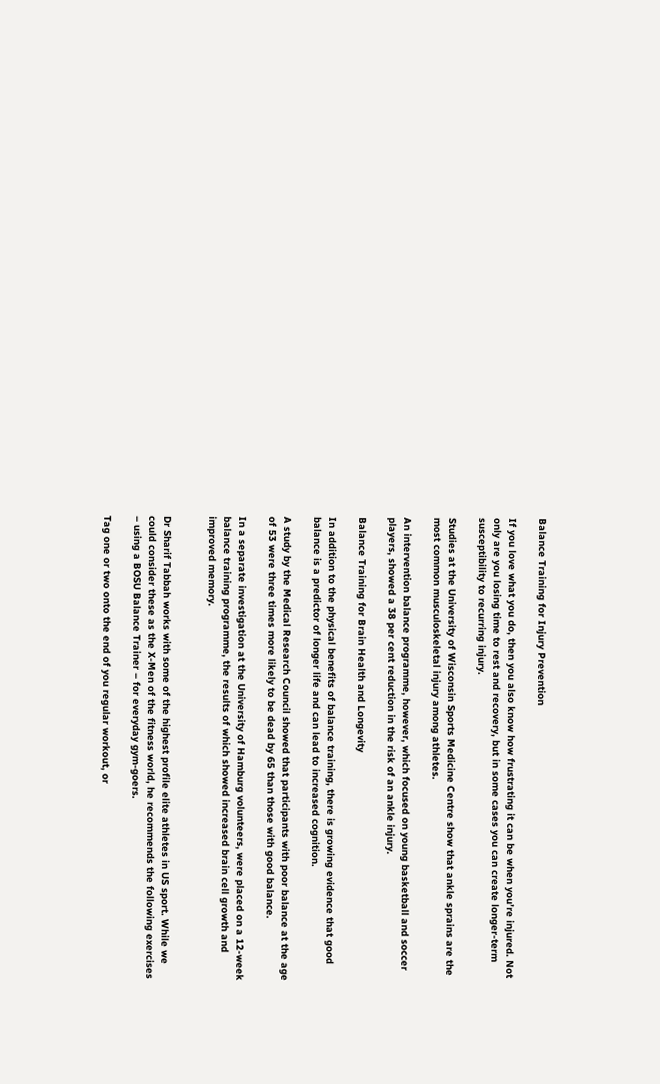Balance Training for Injury Prevention

If you love what you do, then you also know how frustrating it can be when you’re injured. Not only are you losing time to rest and recovery, but in some cases you can create longer-term susceptibility to recurring injury.

Studies at the University of Wisconsin Sports Medicine Centre show that ankle sprains are the most common musculoskeletal injury among athletes.

An intervention balance programme, however, which focused on young basketball and soccer players, showed a 38 per cent reduction in the risk of an ankle injury.

Balance Training for Brain Health and Longevity

In addition to the physical benefits of balance training, there is growing evidence that good balance is a predictor of longer life and can lead to increased cognition.

A study by the Medical Research Council showed that participants with poor balance at the age of 53 were three times more likely to be dead by 65 than those with good balance.

In a separate investigation at the University of Hamburg volunteers, were placed on a 12-week balance training programme, the results of which showed increased brain cell growth and improved memory.


Dr Sharif Tabbah works with some of the highest profile elite athletes in US sport. While we could consider these as the X-Men of the fitness world, he recommends the following exercises – using a BOSU Balance Trainer – for everyday gym-goers.

Tag one or two onto the end of you regular workout, or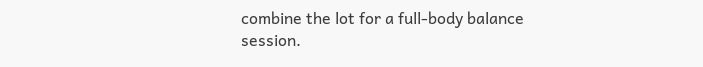combine the lot for a full-body balance session.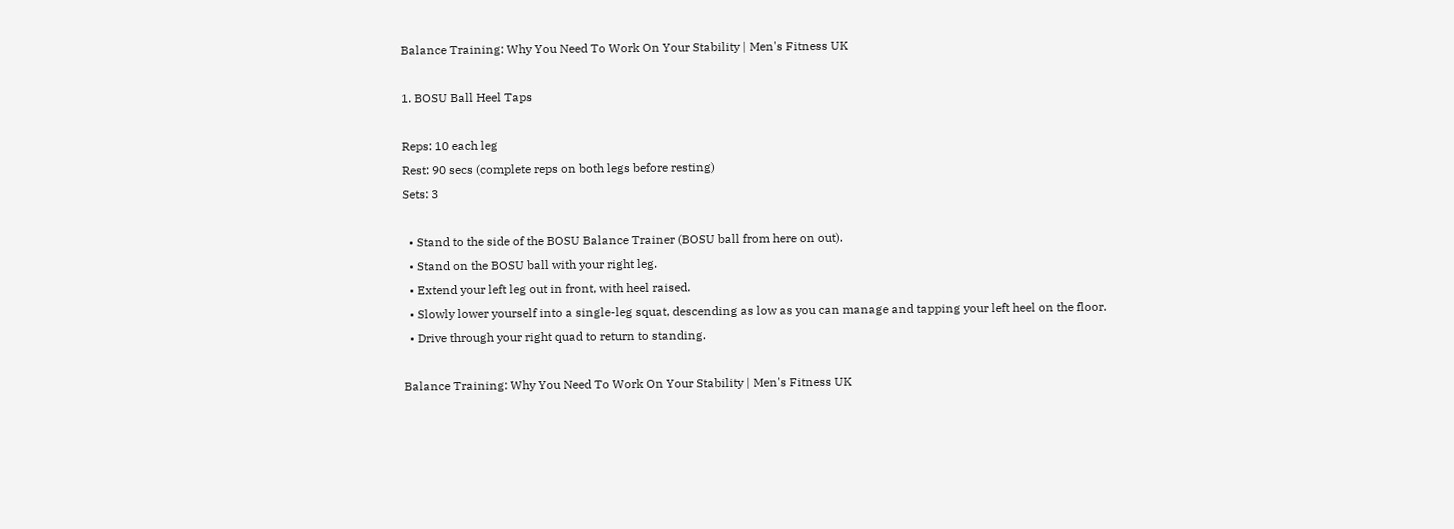Balance Training: Why You Need To Work On Your Stability | Men's Fitness UK

1. BOSU Ball Heel Taps

Reps: 10 each leg
Rest: 90 secs (complete reps on both legs before resting)
Sets: 3

  • Stand to the side of the BOSU Balance Trainer (BOSU ball from here on out).
  • Stand on the BOSU ball with your right leg.
  • Extend your left leg out in front, with heel raised.
  • Slowly lower yourself into a single-leg squat, descending as low as you can manage and tapping your left heel on the floor.
  • Drive through your right quad to return to standing.

Balance Training: Why You Need To Work On Your Stability | Men's Fitness UK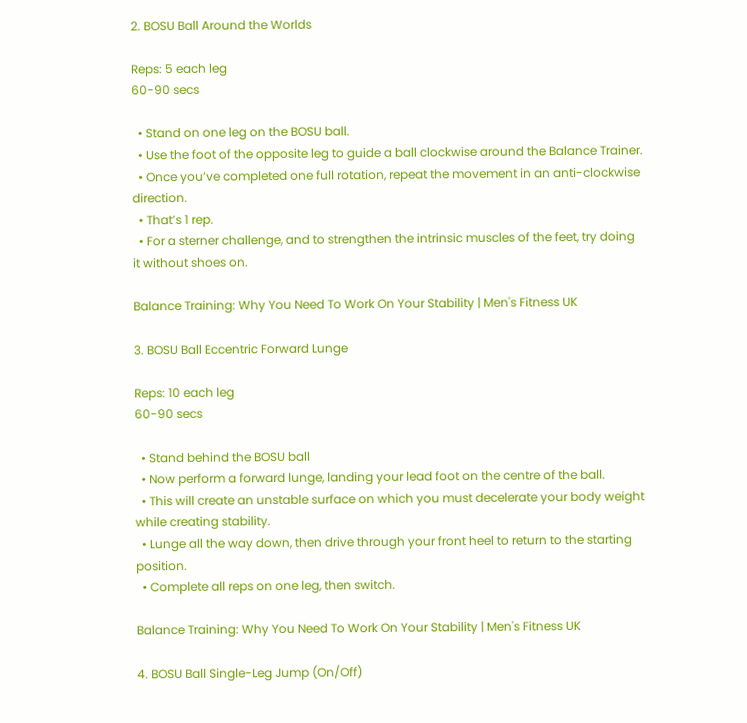2. BOSU Ball Around the Worlds

Reps: 5 each leg
60-90 secs

  • Stand on one leg on the BOSU ball.
  • Use the foot of the opposite leg to guide a ball clockwise around the Balance Trainer.
  • Once you’ve completed one full rotation, repeat the movement in an anti-clockwise direction.
  • That’s 1 rep.
  • For a sterner challenge, and to strengthen the intrinsic muscles of the feet, try doing it without shoes on.

Balance Training: Why You Need To Work On Your Stability | Men's Fitness UK

3. BOSU Ball Eccentric Forward Lunge

Reps: 10 each leg
60-90 secs

  • Stand behind the BOSU ball
  • Now perform a forward lunge, landing your lead foot on the centre of the ball.
  • This will create an unstable surface on which you must decelerate your body weight while creating stability.
  • Lunge all the way down, then drive through your front heel to return to the starting position.
  • Complete all reps on one leg, then switch.

Balance Training: Why You Need To Work On Your Stability | Men's Fitness UK

4. BOSU Ball Single-Leg Jump (On/Off)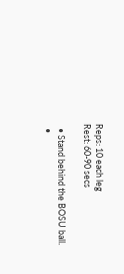Reps: 10 each leg
Rest: 60-90 secs

  • Stand behind the BOSU ball.
  •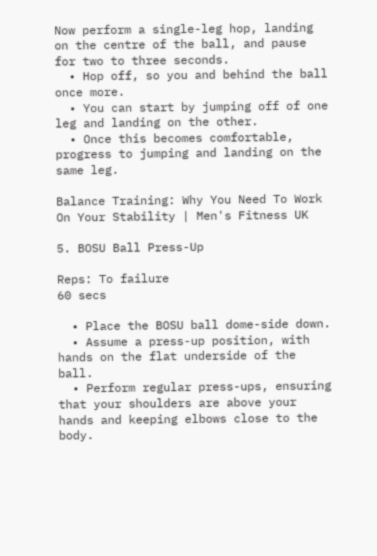Now perform a single-leg hop, landing on the centre of the ball, and pause for two to three seconds.
  • Hop off, so you and behind the ball once more.
  • You can start by jumping off of one leg and landing on the other.
  • Once this becomes comfortable, progress to jumping and landing on the same leg.

Balance Training: Why You Need To Work On Your Stability | Men's Fitness UK

5. BOSU Ball Press-Up

Reps: To failure
60 secs

  • Place the BOSU ball dome-side down.
  • Assume a press-up position, with hands on the flat underside of the ball.
  • Perform regular press-ups, ensuring that your shoulders are above your hands and keeping elbows close to the body.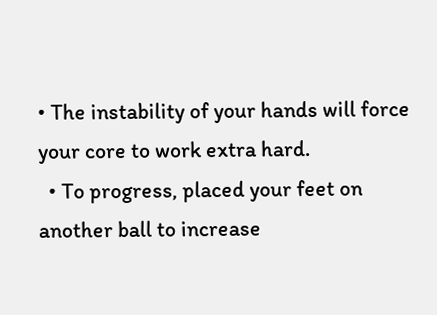• The instability of your hands will force your core to work extra hard.
  • To progress, placed your feet on another ball to increase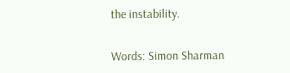the instability.


Words: Simon Sharman